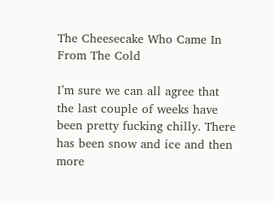The Cheesecake Who Came In From The Cold

I’m sure we can all agree that the last couple of weeks have been pretty fucking chilly. There has been snow and ice and then more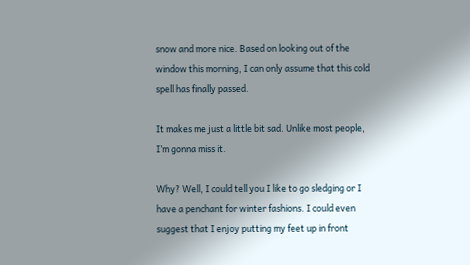snow and more nice. Based on looking out of the window this morning, I can only assume that this cold spell has finally passed.

It makes me just a little bit sad. Unlike most people, I’m gonna miss it.

Why? Well, I could tell you I like to go sledging or I have a penchant for winter fashions. I could even suggest that I enjoy putting my feet up in front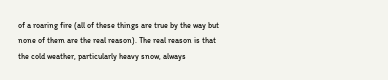of a roaring fire (all of these things are true by the way but none of them are the real reason). The real reason is that the cold weather, particularly heavy snow, always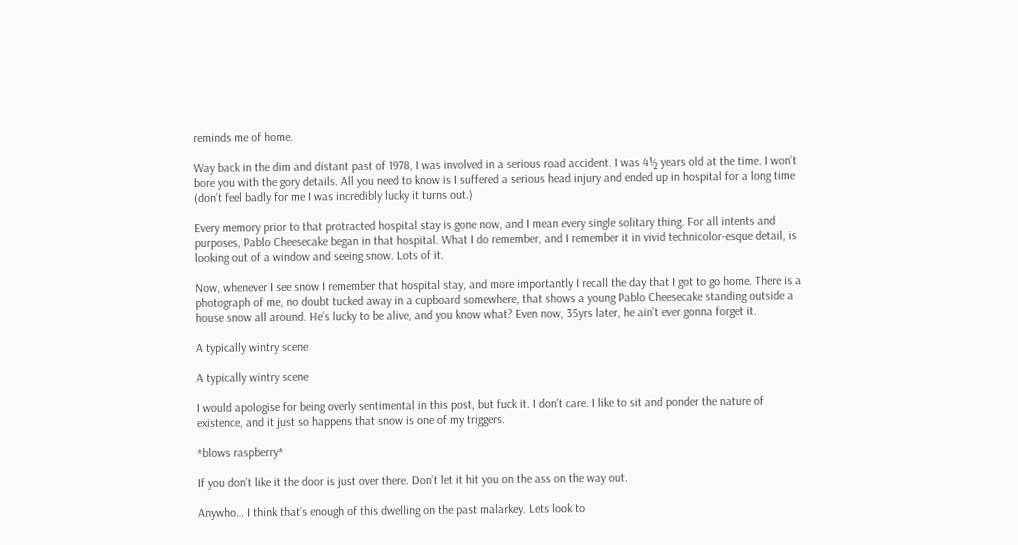reminds me of home.

Way back in the dim and distant past of 1978, I was involved in a serious road accident. I was 4½ years old at the time. I won’t bore you with the gory details. All you need to know is I suffered a serious head injury and ended up in hospital for a long time (don’t feel badly for me I was incredibly lucky it turns out.)

Every memory prior to that protracted hospital stay is gone now, and I mean every single solitary thing. For all intents and purposes, Pablo Cheesecake began in that hospital. What I do remember, and I remember it in vivid technicolor-esque detail, is looking out of a window and seeing snow. Lots of it.

Now, whenever I see snow I remember that hospital stay, and more importantly I recall the day that I got to go home. There is a photograph of me, no doubt tucked away in a cupboard somewhere, that shows a young Pablo Cheesecake standing outside a house snow all around. He’s lucky to be alive, and you know what? Even now, 35yrs later, he ain’t ever gonna forget it.

A typically wintry scene

A typically wintry scene

I would apologise for being overly sentimental in this post, but fuck it. I don’t care. I like to sit and ponder the nature of existence, and it just so happens that snow is one of my triggers.

*blows raspberry*

If you don’t like it the door is just over there. Don’t let it hit you on the ass on the way out.

Anywho… I think that’s enough of this dwelling on the past malarkey. Lets look to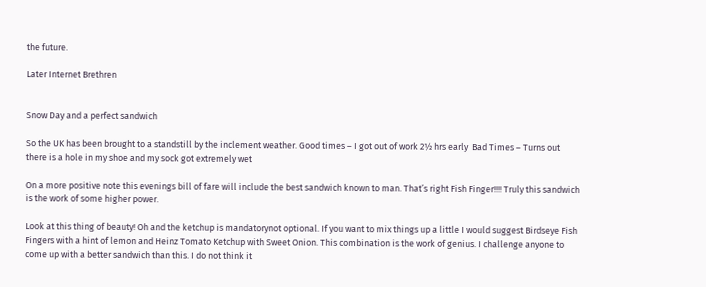the future.

Later Internet Brethren


Snow Day and a perfect sandwich

So the UK has been brought to a standstill by the inclement weather. Good times – I got out of work 2½ hrs early  Bad Times – Turns out there is a hole in my shoe and my sock got extremely wet

On a more positive note this evenings bill of fare will include the best sandwich known to man. That’s right Fish Finger!!!! Truly this sandwich is the work of some higher power.

Look at this thing of beauty! Oh and the ketchup is mandatorynot optional. If you want to mix things up a little I would suggest Birdseye Fish Fingers with a hint of lemon and Heinz Tomato Ketchup with Sweet Onion. This combination is the work of genius. I challenge anyone to come up with a better sandwich than this. I do not think it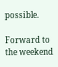possible.

Forward to the weekend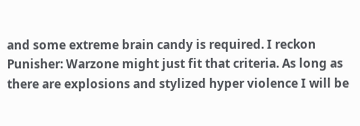and some extreme brain candy is required. I reckon Punisher: Warzone might just fit that criteria. As long as there are explosions and stylized hyper violence I will be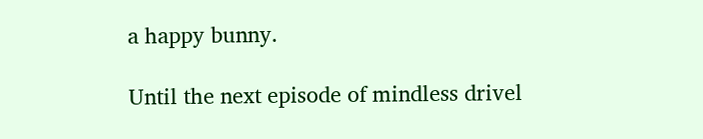a happy bunny.

Until the next episode of mindless drivel